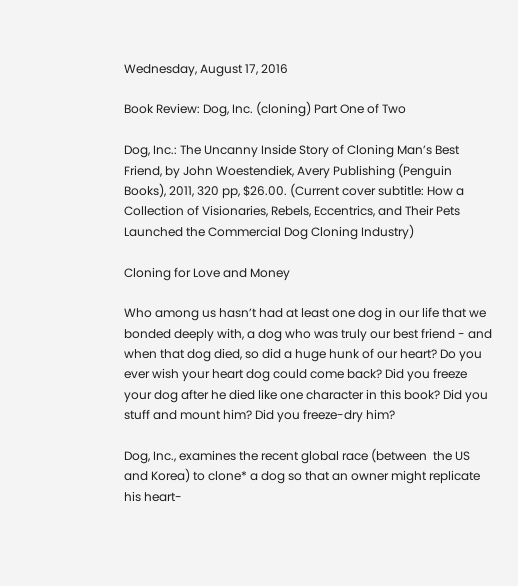Wednesday, August 17, 2016

Book Review: Dog, Inc. (cloning) Part One of Two

Dog, Inc.: The Uncanny Inside Story of Cloning Man’s Best Friend, by John Woestendiek, Avery Publishing (Penguin Books), 2011, 320 pp, $26.00. (Current cover subtitle: How a Collection of Visionaries, Rebels, Eccentrics, and Their Pets Launched the Commercial Dog Cloning Industry)

Cloning for Love and Money

Who among us hasn’t had at least one dog in our life that we bonded deeply with, a dog who was truly our best friend - and when that dog died, so did a huge hunk of our heart? Do you ever wish your heart dog could come back? Did you freeze your dog after he died like one character in this book? Did you stuff and mount him? Did you freeze-dry him?

Dog, Inc., examines the recent global race (between  the US and Korea) to clone* a dog so that an owner might replicate his heart-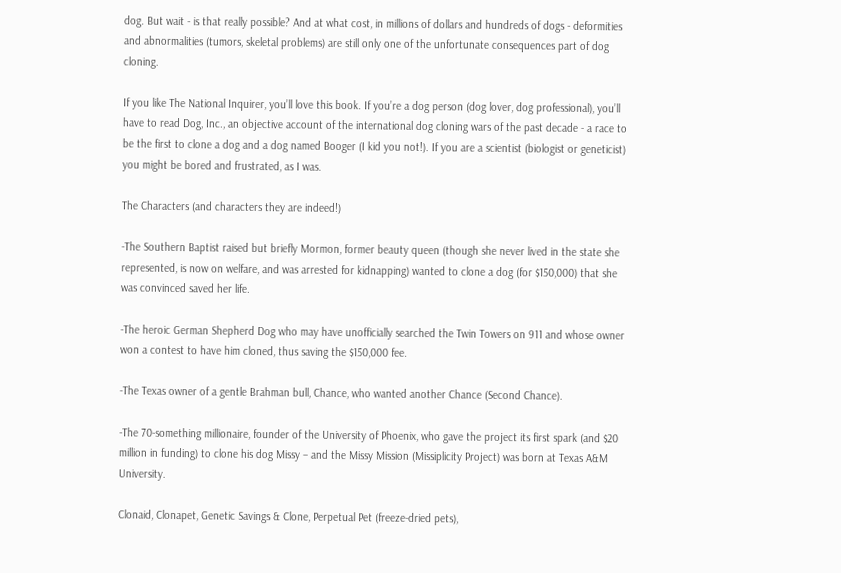dog. But wait - is that really possible? And at what cost, in millions of dollars and hundreds of dogs - deformities and abnormalities (tumors, skeletal problems) are still only one of the unfortunate consequences part of dog cloning.

If you like The National Inquirer, you’ll love this book. If you’re a dog person (dog lover, dog professional), you’ll have to read Dog, Inc., an objective account of the international dog cloning wars of the past decade - a race to be the first to clone a dog and a dog named Booger (I kid you not!). If you are a scientist (biologist or geneticist) you might be bored and frustrated, as I was.

The Characters (and characters they are indeed!)

-The Southern Baptist raised but briefly Mormon, former beauty queen (though she never lived in the state she represented, is now on welfare, and was arrested for kidnapping) wanted to clone a dog (for $150,000) that she was convinced saved her life.

-The heroic German Shepherd Dog who may have unofficially searched the Twin Towers on 911 and whose owner won a contest to have him cloned, thus saving the $150,000 fee.

-The Texas owner of a gentle Brahman bull, Chance, who wanted another Chance (Second Chance).

-The 70-something millionaire, founder of the University of Phoenix, who gave the project its first spark (and $20 million in funding) to clone his dog Missy – and the Missy Mission (Missiplicity Project) was born at Texas A&M University.

Clonaid, Clonapet, Genetic Savings & Clone, Perpetual Pet (freeze-dried pets),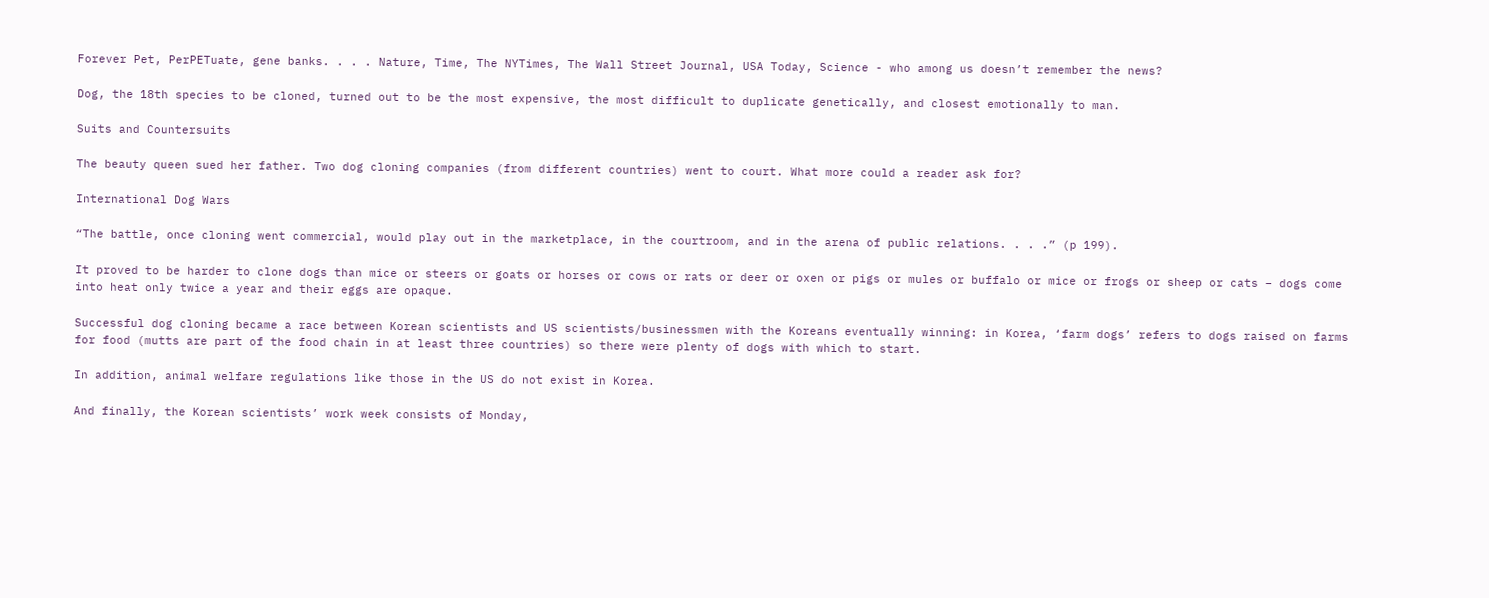Forever Pet, PerPETuate, gene banks. . . . Nature, Time, The NYTimes, The Wall Street Journal, USA Today, Science - who among us doesn’t remember the news?

Dog, the 18th species to be cloned, turned out to be the most expensive, the most difficult to duplicate genetically, and closest emotionally to man.

Suits and Countersuits

The beauty queen sued her father. Two dog cloning companies (from different countries) went to court. What more could a reader ask for?

International Dog Wars

“The battle, once cloning went commercial, would play out in the marketplace, in the courtroom, and in the arena of public relations. . . .” (p 199).

It proved to be harder to clone dogs than mice or steers or goats or horses or cows or rats or deer or oxen or pigs or mules or buffalo or mice or frogs or sheep or cats – dogs come into heat only twice a year and their eggs are opaque.

Successful dog cloning became a race between Korean scientists and US scientists/businessmen with the Koreans eventually winning: in Korea, ‘farm dogs’ refers to dogs raised on farms for food (mutts are part of the food chain in at least three countries) so there were plenty of dogs with which to start.

In addition, animal welfare regulations like those in the US do not exist in Korea.

And finally, the Korean scientists’ work week consists of Monday,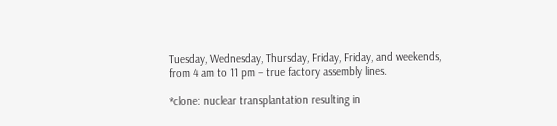Tuesday, Wednesday, Thursday, Friday, Friday, and weekends, from 4 am to 11 pm – true factory assembly lines.

*clone: nuclear transplantation resulting in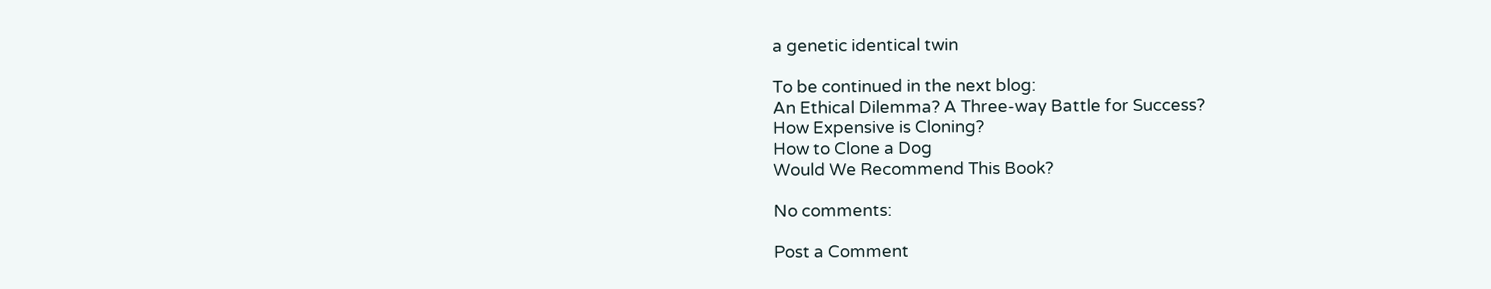a genetic identical twin

To be continued in the next blog:
An Ethical Dilemma? A Three-way Battle for Success?
How Expensive is Cloning?
How to Clone a Dog
Would We Recommend This Book?

No comments:

Post a Comment